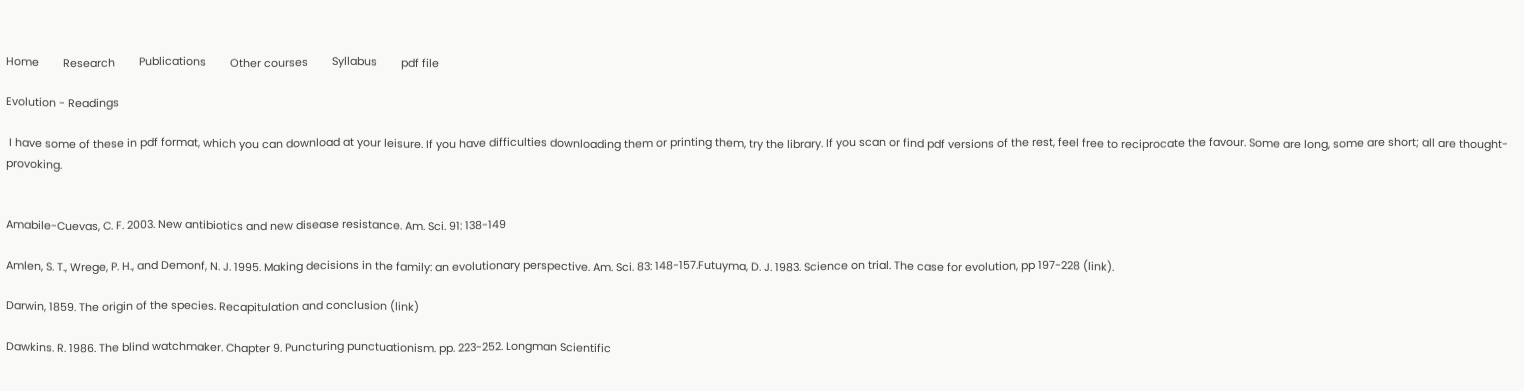Home        Research        Publications        Other courses        Syllabus        pdf file

Evolution - Readings

 I have some of these in pdf format, which you can download at your leisure. If you have difficulties downloading them or printing them, try the library. If you scan or find pdf versions of the rest, feel free to reciprocate the favour. Some are long, some are short; all are thought-provoking.


Amabile-Cuevas, C. F. 2003. New antibiotics and new disease resistance. Am. Sci. 91: 138-149

Amlen, S. T., Wrege, P. H., and Demonf, N. J. 1995. Making decisions in the family: an evolutionary perspective. Am. Sci. 83: 148-157.Futuyma, D. J. 1983. Science on trial. The case for evolution, pp 197-228 (link).

Darwin, 1859. The origin of the species. Recapitulation and conclusion (link)

Dawkins. R. 1986. The blind watchmaker. Chapter 9. Puncturing punctuationism. pp. 223-252. Longman Scientific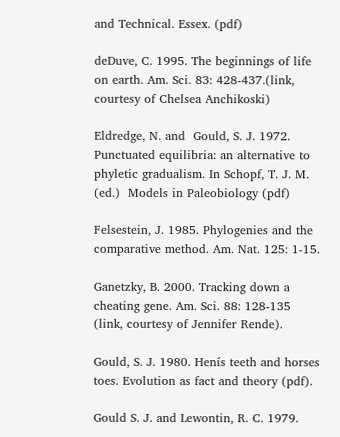and Technical. Essex. (pdf)

deDuve, C. 1995. The beginnings of life on earth. Am. Sci. 83: 428-437.(link, courtesy of Chelsea Anchikoski)

Eldredge, N. and  Gould, S. J. 1972. Punctuated equilibria: an alternative to phyletic gradualism. In Schopf, T. J. M. (ed.)  Models in Paleobiology (pdf)

Felsestein, J. 1985. Phylogenies and the comparative method. Am. Nat. 125: 1-15.

Ganetzky, B. 2000. Tracking down a cheating gene. Am. Sci. 88: 128-135 (link, courtesy of Jennifer Rende).

Gould, S. J. 1980. Henís teeth and horses toes. Evolution as fact and theory (pdf).

Gould S. J. and Lewontin, R. C. 1979.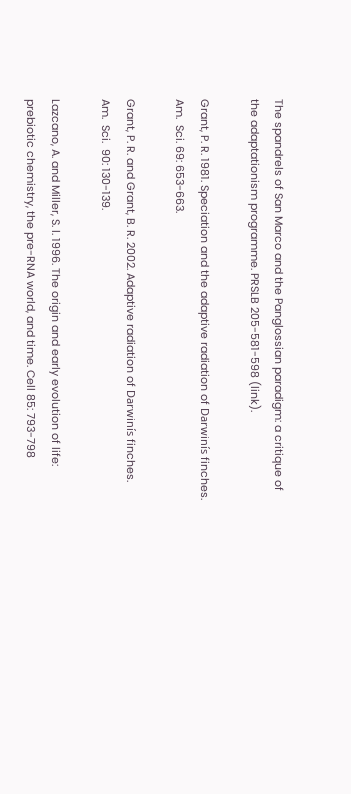The spandrels of San Marco and the Panglossian paradigm: a critique of the adaptationism programme. PRSLB 205-581-598 (link).

Grant, P. R. 1981. Speciation and the adaptive radiation of Darwinís finches. Am.  Sci. 69: 653-663.

Grant, P. R. and Grant, B. R. 2002. Adaptive radiation of Darwinís finches. Am.  Sci.  90: 130-139.

Lazcano, A. and Miller, S. l. 1996. The origin and early evolution of life: prebiotic chemistry, the pre-RNA world, and time. Cell 85: 793-798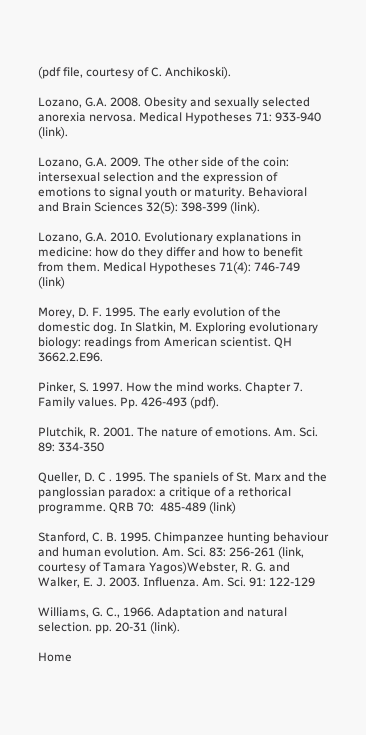(pdf file, courtesy of C. Anchikoski).

Lozano, G.A. 2008. Obesity and sexually selected anorexia nervosa. Medical Hypotheses 71: 933-940 (link).

Lozano, G.A. 2009. The other side of the coin: intersexual selection and the expression of emotions to signal youth or maturity. Behavioral and Brain Sciences 32(5): 398-399 (link).

Lozano, G.A. 2010. Evolutionary explanations in medicine: how do they differ and how to benefit from them. Medical Hypotheses 71(4): 746-749 (link)

Morey, D. F. 1995. The early evolution of the domestic dog. In Slatkin, M. Exploring evolutionary biology: readings from American scientist. QH 3662.2.E96.

Pinker, S. 1997. How the mind works. Chapter 7. Family values. Pp. 426-493 (pdf).

Plutchik, R. 2001. The nature of emotions. Am. Sci. 89: 334-350

Queller, D. C . 1995. The spaniels of St. Marx and the panglossian paradox: a critique of a rethorical programme. QRB 70:  485-489 (link)

Stanford, C. B. 1995. Chimpanzee hunting behaviour and human evolution. Am. Sci. 83: 256-261 (link, courtesy of Tamara Yagos)Webster, R. G. and Walker, E. J. 2003. Influenza. Am. Sci. 91: 122-129

Williams, G. C., 1966. Adaptation and natural selection. pp. 20-31 (link).

Home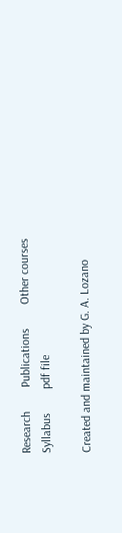Research        Publications        Other courses        Syllabus        pdf file

Created and maintained by G. A. Lozano